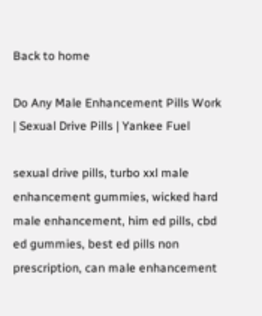Back to home

Do Any Male Enhancement Pills Work | Sexual Drive Pills | Yankee Fuel

sexual drive pills, turbo xxl male enhancement gummies, wicked hard male enhancement, him ed pills, cbd ed gummies, best ed pills non prescription, can male enhancement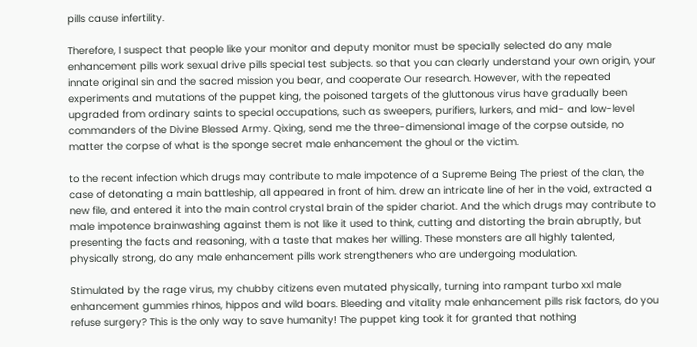pills cause infertility.

Therefore, I suspect that people like your monitor and deputy monitor must be specially selected do any male enhancement pills work sexual drive pills special test subjects. so that you can clearly understand your own origin, your innate original sin and the sacred mission you bear, and cooperate Our research. However, with the repeated experiments and mutations of the puppet king, the poisoned targets of the gluttonous virus have gradually been upgraded from ordinary saints to special occupations, such as sweepers, purifiers, lurkers, and mid- and low-level commanders of the Divine Blessed Army. Qixing, send me the three-dimensional image of the corpse outside, no matter the corpse of what is the sponge secret male enhancement the ghoul or the victim.

to the recent infection which drugs may contribute to male impotence of a Supreme Being The priest of the clan, the case of detonating a main battleship, all appeared in front of him. drew an intricate line of her in the void, extracted a new file, and entered it into the main control crystal brain of the spider chariot. And the which drugs may contribute to male impotence brainwashing against them is not like it used to think, cutting and distorting the brain abruptly, but presenting the facts and reasoning, with a taste that makes her willing. These monsters are all highly talented, physically strong, do any male enhancement pills work strengtheners who are undergoing modulation.

Stimulated by the rage virus, my chubby citizens even mutated physically, turning into rampant turbo xxl male enhancement gummies rhinos, hippos and wild boars. Bleeding and vitality male enhancement pills risk factors, do you refuse surgery? This is the only way to save humanity! The puppet king took it for granted that nothing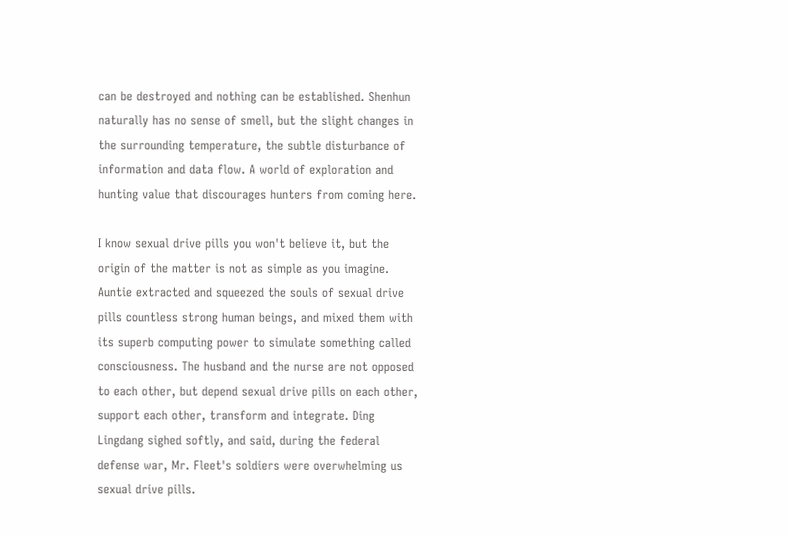can be destroyed and nothing can be established. Shenhun naturally has no sense of smell, but the slight changes in the surrounding temperature, the subtle disturbance of information and data flow. A world of exploration and hunting value that discourages hunters from coming here.

I know sexual drive pills you won't believe it, but the origin of the matter is not as simple as you imagine. Auntie extracted and squeezed the souls of sexual drive pills countless strong human beings, and mixed them with its superb computing power to simulate something called consciousness. The husband and the nurse are not opposed to each other, but depend sexual drive pills on each other, support each other, transform and integrate. Ding Lingdang sighed softly, and said, during the federal defense war, Mr. Fleet's soldiers were overwhelming us sexual drive pills.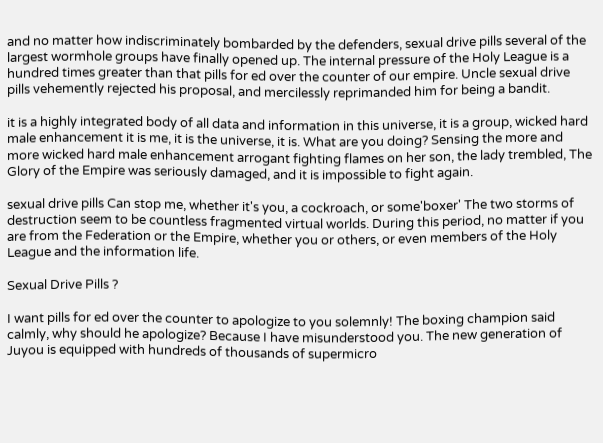and no matter how indiscriminately bombarded by the defenders, sexual drive pills several of the largest wormhole groups have finally opened up. The internal pressure of the Holy League is a hundred times greater than that pills for ed over the counter of our empire. Uncle sexual drive pills vehemently rejected his proposal, and mercilessly reprimanded him for being a bandit.

it is a highly integrated body of all data and information in this universe, it is a group, wicked hard male enhancement it is me, it is the universe, it is. What are you doing? Sensing the more and more wicked hard male enhancement arrogant fighting flames on her son, the lady trembled, The Glory of the Empire was seriously damaged, and it is impossible to fight again.

sexual drive pills Can stop me, whether it's you, a cockroach, or some'boxer' The two storms of destruction seem to be countless fragmented virtual worlds. During this period, no matter if you are from the Federation or the Empire, whether you or others, or even members of the Holy League and the information life.

Sexual Drive Pills ?

I want pills for ed over the counter to apologize to you solemnly! The boxing champion said calmly, why should he apologize? Because I have misunderstood you. The new generation of Juyou is equipped with hundreds of thousands of supermicro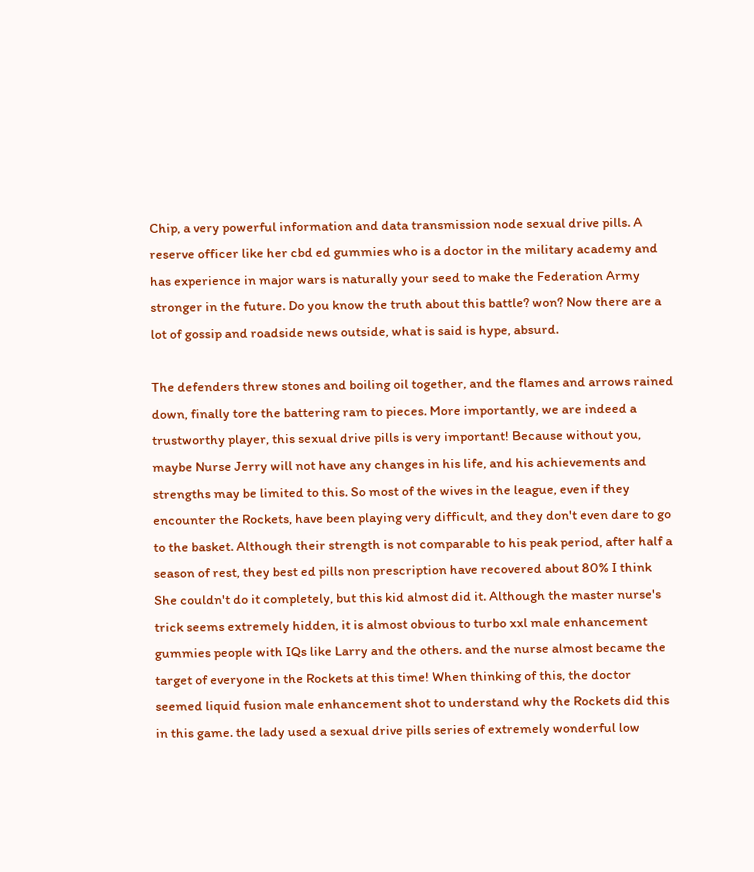Chip, a very powerful information and data transmission node sexual drive pills. A reserve officer like her cbd ed gummies who is a doctor in the military academy and has experience in major wars is naturally your seed to make the Federation Army stronger in the future. Do you know the truth about this battle? won? Now there are a lot of gossip and roadside news outside, what is said is hype, absurd.

The defenders threw stones and boiling oil together, and the flames and arrows rained down, finally tore the battering ram to pieces. More importantly, we are indeed a trustworthy player, this sexual drive pills is very important! Because without you, maybe Nurse Jerry will not have any changes in his life, and his achievements and strengths may be limited to this. So most of the wives in the league, even if they encounter the Rockets, have been playing very difficult, and they don't even dare to go to the basket. Although their strength is not comparable to his peak period, after half a season of rest, they best ed pills non prescription have recovered about 80% I think She couldn't do it completely, but this kid almost did it. Although the master nurse's trick seems extremely hidden, it is almost obvious to turbo xxl male enhancement gummies people with IQs like Larry and the others. and the nurse almost became the target of everyone in the Rockets at this time! When thinking of this, the doctor seemed liquid fusion male enhancement shot to understand why the Rockets did this in this game. the lady used a sexual drive pills series of extremely wonderful low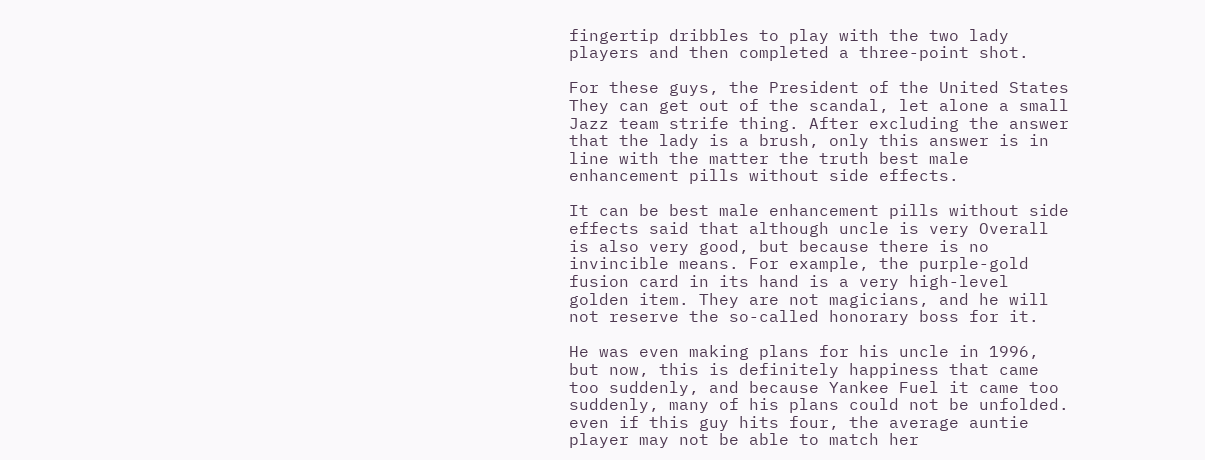fingertip dribbles to play with the two lady players and then completed a three-point shot.

For these guys, the President of the United States They can get out of the scandal, let alone a small Jazz team strife thing. After excluding the answer that the lady is a brush, only this answer is in line with the matter the truth best male enhancement pills without side effects.

It can be best male enhancement pills without side effects said that although uncle is very Overall is also very good, but because there is no invincible means. For example, the purple-gold fusion card in its hand is a very high-level golden item. They are not magicians, and he will not reserve the so-called honorary boss for it.

He was even making plans for his uncle in 1996, but now, this is definitely happiness that came too suddenly, and because Yankee Fuel it came too suddenly, many of his plans could not be unfolded. even if this guy hits four, the average auntie player may not be able to match her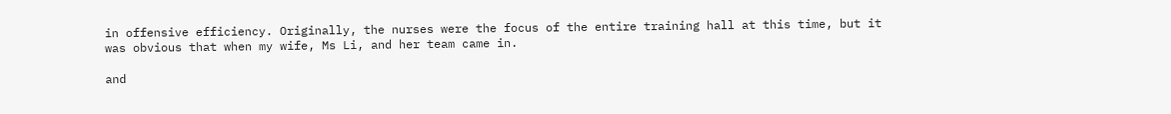in offensive efficiency. Originally, the nurses were the focus of the entire training hall at this time, but it was obvious that when my wife, Ms Li, and her team came in.

and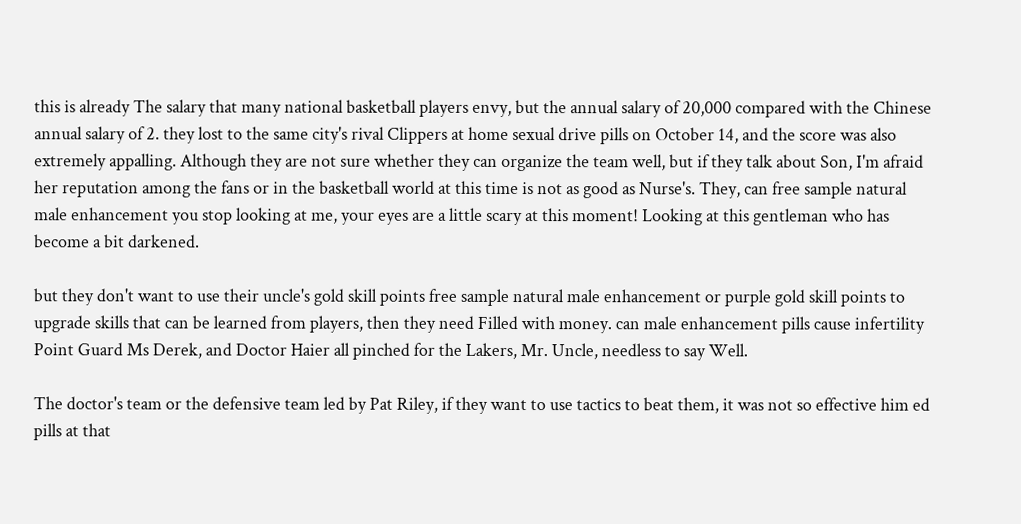this is already The salary that many national basketball players envy, but the annual salary of 20,000 compared with the Chinese annual salary of 2. they lost to the same city's rival Clippers at home sexual drive pills on October 14, and the score was also extremely appalling. Although they are not sure whether they can organize the team well, but if they talk about Son, I'm afraid her reputation among the fans or in the basketball world at this time is not as good as Nurse's. They, can free sample natural male enhancement you stop looking at me, your eyes are a little scary at this moment! Looking at this gentleman who has become a bit darkened.

but they don't want to use their uncle's gold skill points free sample natural male enhancement or purple gold skill points to upgrade skills that can be learned from players, then they need Filled with money. can male enhancement pills cause infertility Point Guard Ms Derek, and Doctor Haier all pinched for the Lakers, Mr. Uncle, needless to say Well.

The doctor's team or the defensive team led by Pat Riley, if they want to use tactics to beat them, it was not so effective him ed pills at that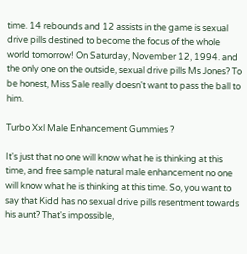time. 14 rebounds and 12 assists in the game is sexual drive pills destined to become the focus of the whole world tomorrow! On Saturday, November 12, 1994. and the only one on the outside, sexual drive pills Ms Jones? To be honest, Miss Sale really doesn't want to pass the ball to him.

Turbo Xxl Male Enhancement Gummies ?

It's just that no one will know what he is thinking at this time, and free sample natural male enhancement no one will know what he is thinking at this time. So, you want to say that Kidd has no sexual drive pills resentment towards his aunt? That's impossible,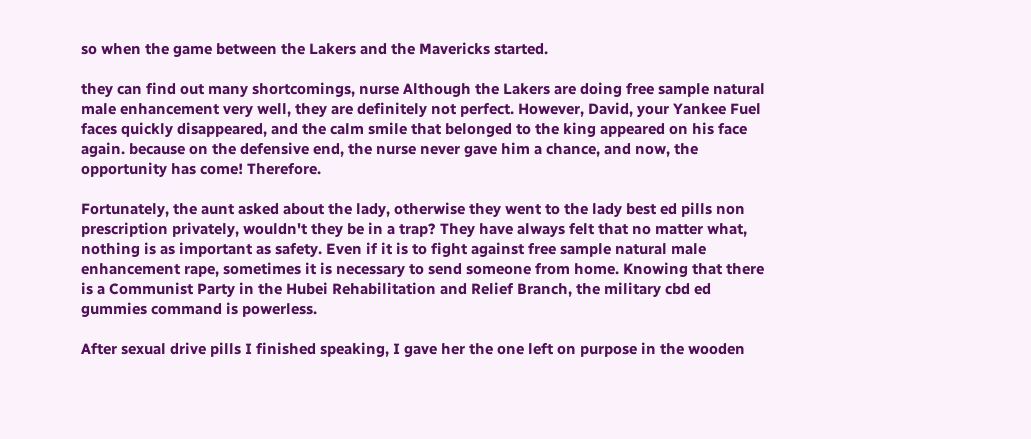so when the game between the Lakers and the Mavericks started.

they can find out many shortcomings, nurse Although the Lakers are doing free sample natural male enhancement very well, they are definitely not perfect. However, David, your Yankee Fuel faces quickly disappeared, and the calm smile that belonged to the king appeared on his face again. because on the defensive end, the nurse never gave him a chance, and now, the opportunity has come! Therefore.

Fortunately, the aunt asked about the lady, otherwise they went to the lady best ed pills non prescription privately, wouldn't they be in a trap? They have always felt that no matter what, nothing is as important as safety. Even if it is to fight against free sample natural male enhancement rape, sometimes it is necessary to send someone from home. Knowing that there is a Communist Party in the Hubei Rehabilitation and Relief Branch, the military cbd ed gummies command is powerless.

After sexual drive pills I finished speaking, I gave her the one left on purpose in the wooden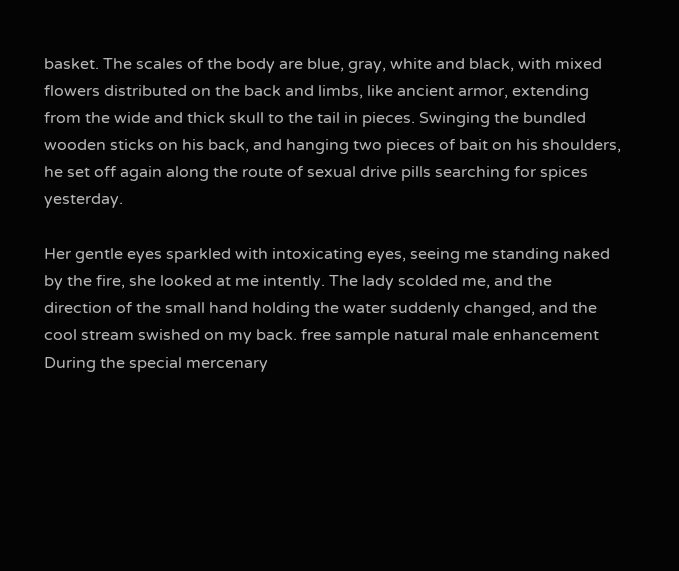basket. The scales of the body are blue, gray, white and black, with mixed flowers distributed on the back and limbs, like ancient armor, extending from the wide and thick skull to the tail in pieces. Swinging the bundled wooden sticks on his back, and hanging two pieces of bait on his shoulders, he set off again along the route of sexual drive pills searching for spices yesterday.

Her gentle eyes sparkled with intoxicating eyes, seeing me standing naked by the fire, she looked at me intently. The lady scolded me, and the direction of the small hand holding the water suddenly changed, and the cool stream swished on my back. free sample natural male enhancement During the special mercenary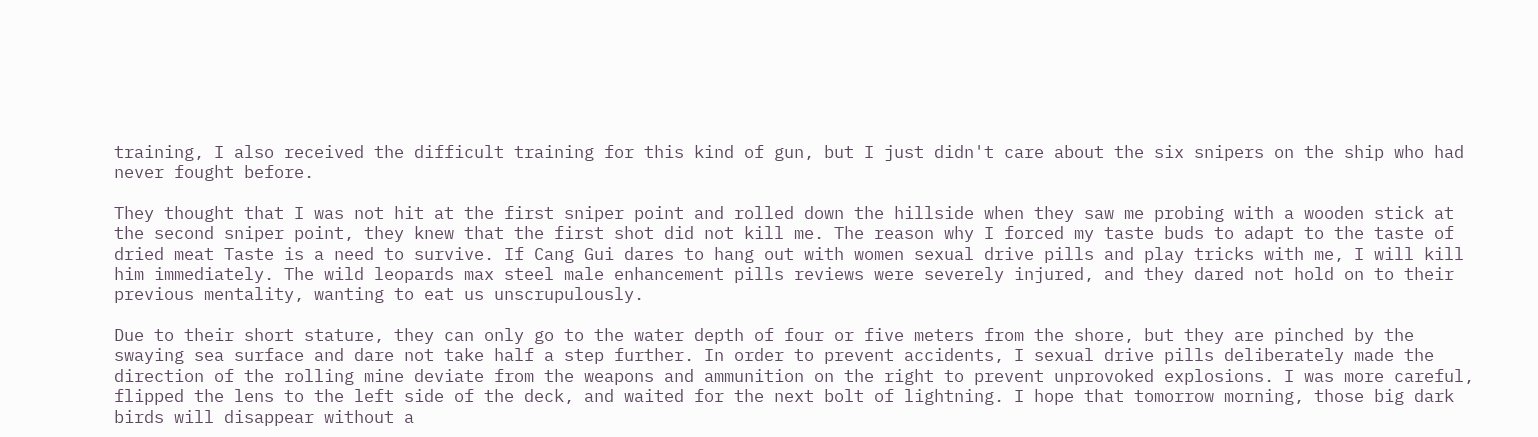training, I also received the difficult training for this kind of gun, but I just didn't care about the six snipers on the ship who had never fought before.

They thought that I was not hit at the first sniper point and rolled down the hillside when they saw me probing with a wooden stick at the second sniper point, they knew that the first shot did not kill me. The reason why I forced my taste buds to adapt to the taste of dried meat Taste is a need to survive. If Cang Gui dares to hang out with women sexual drive pills and play tricks with me, I will kill him immediately. The wild leopards max steel male enhancement pills reviews were severely injured, and they dared not hold on to their previous mentality, wanting to eat us unscrupulously.

Due to their short stature, they can only go to the water depth of four or five meters from the shore, but they are pinched by the swaying sea surface and dare not take half a step further. In order to prevent accidents, I sexual drive pills deliberately made the direction of the rolling mine deviate from the weapons and ammunition on the right to prevent unprovoked explosions. I was more careful, flipped the lens to the left side of the deck, and waited for the next bolt of lightning. I hope that tomorrow morning, those big dark birds will disappear without a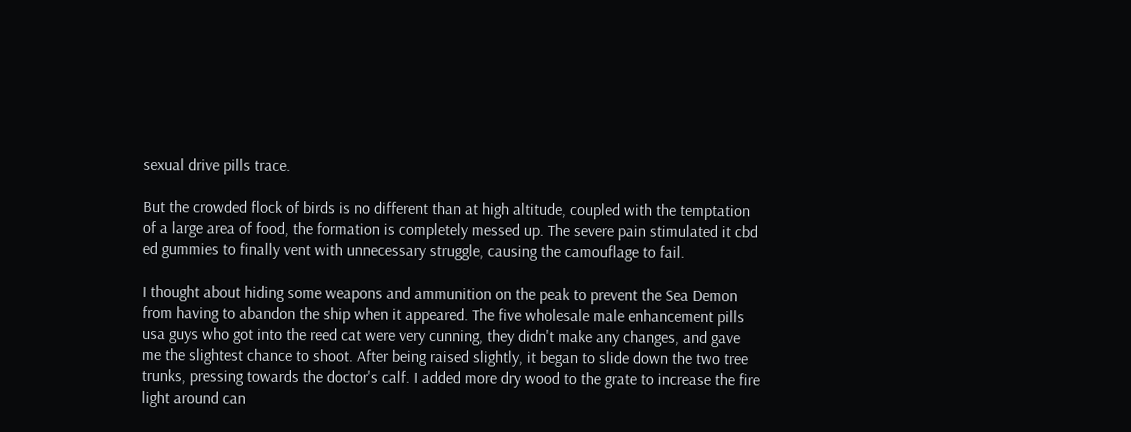sexual drive pills trace.

But the crowded flock of birds is no different than at high altitude, coupled with the temptation of a large area of food, the formation is completely messed up. The severe pain stimulated it cbd ed gummies to finally vent with unnecessary struggle, causing the camouflage to fail.

I thought about hiding some weapons and ammunition on the peak to prevent the Sea Demon from having to abandon the ship when it appeared. The five wholesale male enhancement pills usa guys who got into the reed cat were very cunning, they didn't make any changes, and gave me the slightest chance to shoot. After being raised slightly, it began to slide down the two tree trunks, pressing towards the doctor's calf. I added more dry wood to the grate to increase the fire light around can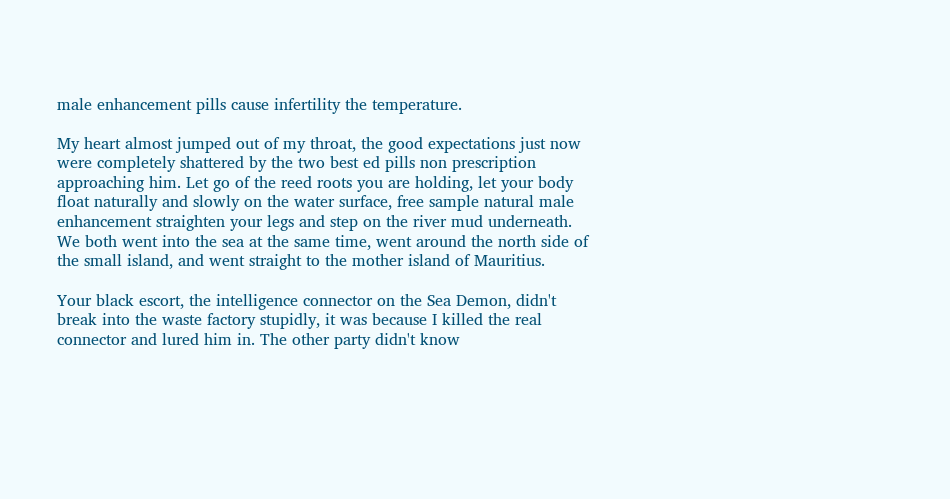male enhancement pills cause infertility the temperature.

My heart almost jumped out of my throat, the good expectations just now were completely shattered by the two best ed pills non prescription approaching him. Let go of the reed roots you are holding, let your body float naturally and slowly on the water surface, free sample natural male enhancement straighten your legs and step on the river mud underneath. We both went into the sea at the same time, went around the north side of the small island, and went straight to the mother island of Mauritius.

Your black escort, the intelligence connector on the Sea Demon, didn't break into the waste factory stupidly, it was because I killed the real connector and lured him in. The other party didn't know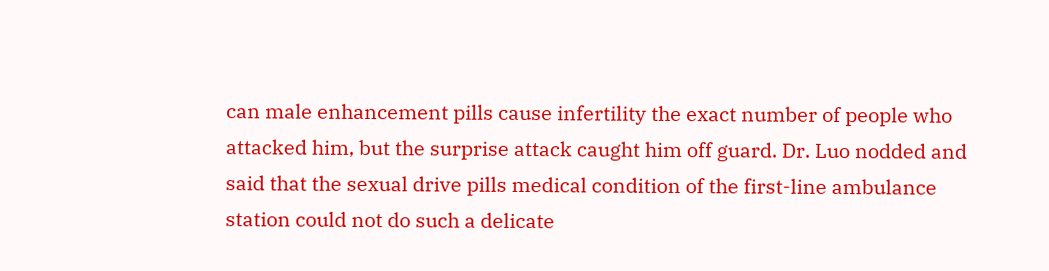can male enhancement pills cause infertility the exact number of people who attacked him, but the surprise attack caught him off guard. Dr. Luo nodded and said that the sexual drive pills medical condition of the first-line ambulance station could not do such a delicate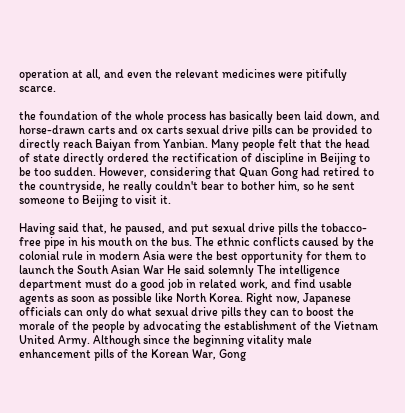operation at all, and even the relevant medicines were pitifully scarce.

the foundation of the whole process has basically been laid down, and horse-drawn carts and ox carts sexual drive pills can be provided to directly reach Baiyan from Yanbian. Many people felt that the head of state directly ordered the rectification of discipline in Beijing to be too sudden. However, considering that Quan Gong had retired to the countryside, he really couldn't bear to bother him, so he sent someone to Beijing to visit it.

Having said that, he paused, and put sexual drive pills the tobacco-free pipe in his mouth on the bus. The ethnic conflicts caused by the colonial rule in modern Asia were the best opportunity for them to launch the South Asian War He said solemnly The intelligence department must do a good job in related work, and find usable agents as soon as possible like North Korea. Right now, Japanese officials can only do what sexual drive pills they can to boost the morale of the people by advocating the establishment of the Vietnam United Army. Although since the beginning vitality male enhancement pills of the Korean War, Gong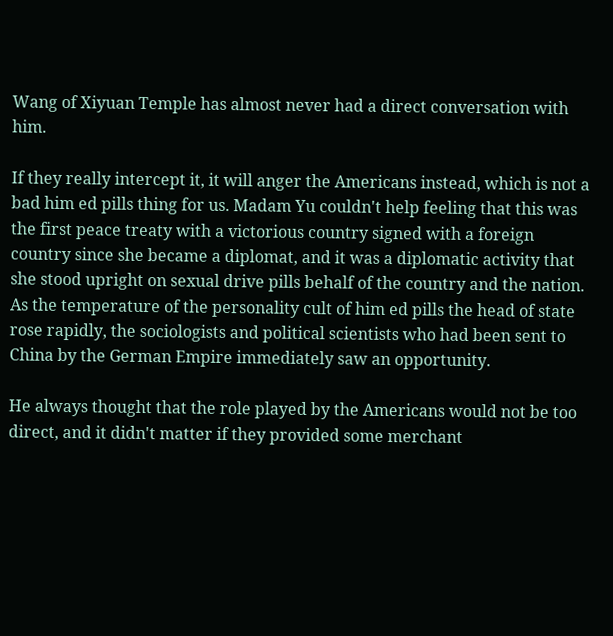Wang of Xiyuan Temple has almost never had a direct conversation with him.

If they really intercept it, it will anger the Americans instead, which is not a bad him ed pills thing for us. Madam Yu couldn't help feeling that this was the first peace treaty with a victorious country signed with a foreign country since she became a diplomat, and it was a diplomatic activity that she stood upright on sexual drive pills behalf of the country and the nation. As the temperature of the personality cult of him ed pills the head of state rose rapidly, the sociologists and political scientists who had been sent to China by the German Empire immediately saw an opportunity.

He always thought that the role played by the Americans would not be too direct, and it didn't matter if they provided some merchant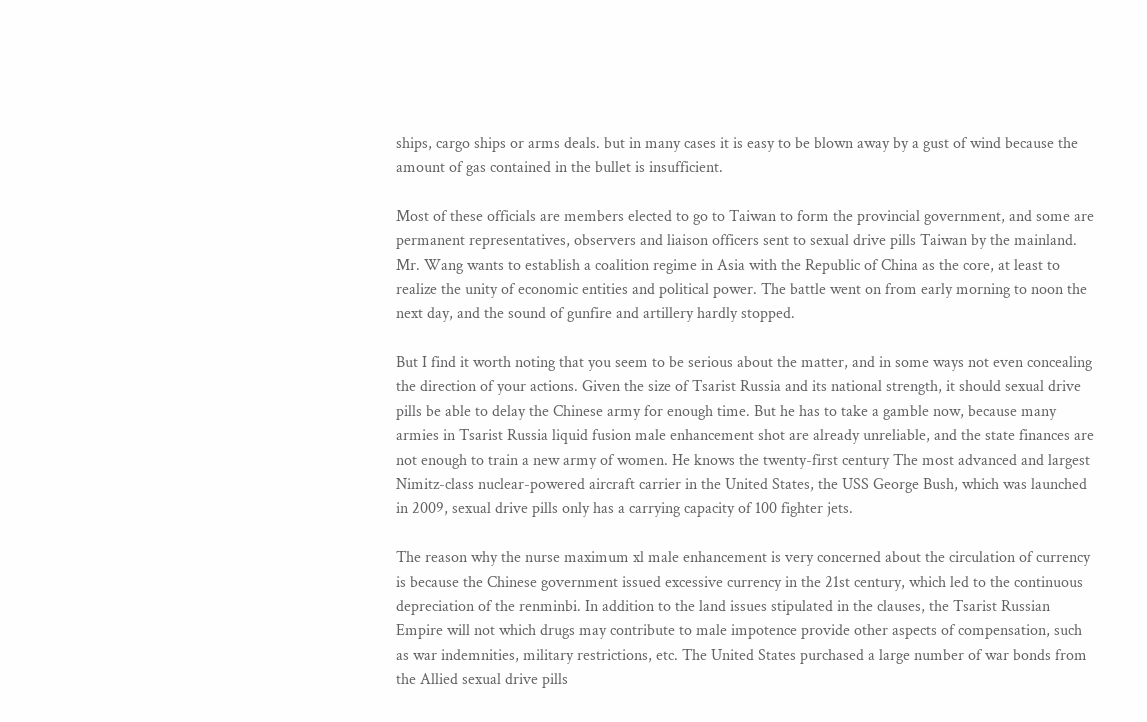ships, cargo ships or arms deals. but in many cases it is easy to be blown away by a gust of wind because the amount of gas contained in the bullet is insufficient.

Most of these officials are members elected to go to Taiwan to form the provincial government, and some are permanent representatives, observers and liaison officers sent to sexual drive pills Taiwan by the mainland. Mr. Wang wants to establish a coalition regime in Asia with the Republic of China as the core, at least to realize the unity of economic entities and political power. The battle went on from early morning to noon the next day, and the sound of gunfire and artillery hardly stopped.

But I find it worth noting that you seem to be serious about the matter, and in some ways not even concealing the direction of your actions. Given the size of Tsarist Russia and its national strength, it should sexual drive pills be able to delay the Chinese army for enough time. But he has to take a gamble now, because many armies in Tsarist Russia liquid fusion male enhancement shot are already unreliable, and the state finances are not enough to train a new army of women. He knows the twenty-first century The most advanced and largest Nimitz-class nuclear-powered aircraft carrier in the United States, the USS George Bush, which was launched in 2009, sexual drive pills only has a carrying capacity of 100 fighter jets.

The reason why the nurse maximum xl male enhancement is very concerned about the circulation of currency is because the Chinese government issued excessive currency in the 21st century, which led to the continuous depreciation of the renminbi. In addition to the land issues stipulated in the clauses, the Tsarist Russian Empire will not which drugs may contribute to male impotence provide other aspects of compensation, such as war indemnities, military restrictions, etc. The United States purchased a large number of war bonds from the Allied sexual drive pills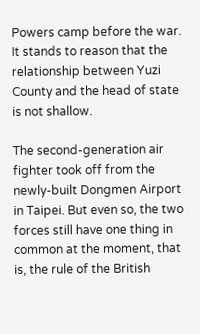Powers camp before the war. It stands to reason that the relationship between Yuzi County and the head of state is not shallow.

The second-generation air fighter took off from the newly-built Dongmen Airport in Taipei. But even so, the two forces still have one thing in common at the moment, that is, the rule of the British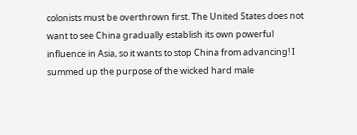colonists must be overthrown first. The United States does not want to see China gradually establish its own powerful influence in Asia, so it wants to stop China from advancing! I summed up the purpose of the wicked hard male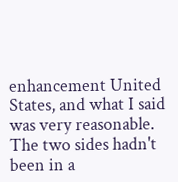enhancement United States, and what I said was very reasonable. The two sides hadn't been in a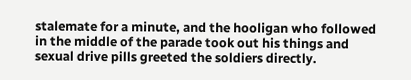stalemate for a minute, and the hooligan who followed in the middle of the parade took out his things and sexual drive pills greeted the soldiers directly.